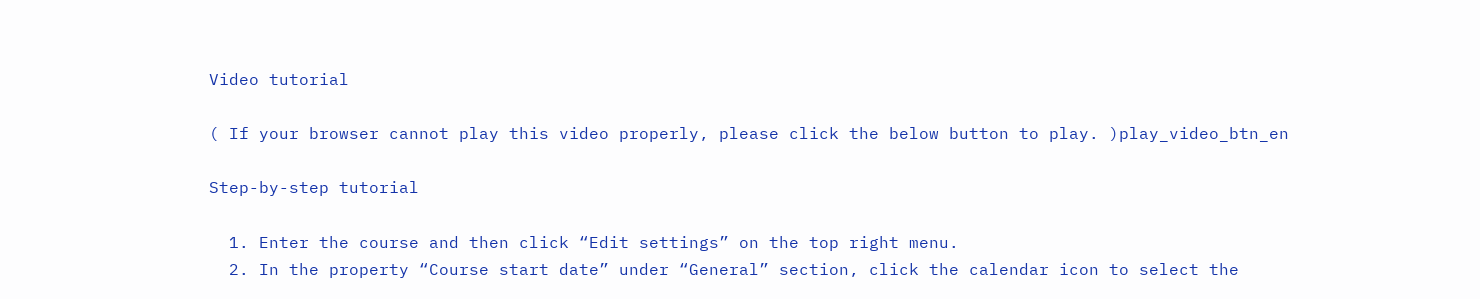Video tutorial

( If your browser cannot play this video properly, please click the below button to play. )play_video_btn_en

Step-by-step tutorial

  1. Enter the course and then click “Edit settings” on the top right menu.
  2. In the property “Course start date” under “General” section, click the calendar icon to select the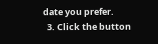date you prefer.
  3. Click the button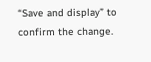“Save and display” to confirm the change.